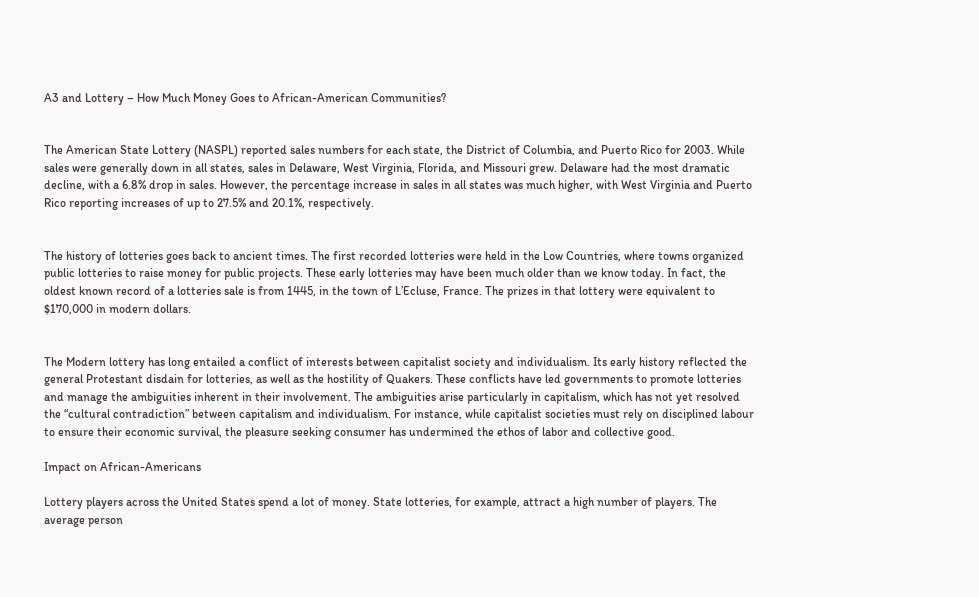A3 and Lottery – How Much Money Goes to African-American Communities?


The American State Lottery (NASPL) reported sales numbers for each state, the District of Columbia, and Puerto Rico for 2003. While sales were generally down in all states, sales in Delaware, West Virginia, Florida, and Missouri grew. Delaware had the most dramatic decline, with a 6.8% drop in sales. However, the percentage increase in sales in all states was much higher, with West Virginia and Puerto Rico reporting increases of up to 27.5% and 20.1%, respectively.


The history of lotteries goes back to ancient times. The first recorded lotteries were held in the Low Countries, where towns organized public lotteries to raise money for public projects. These early lotteries may have been much older than we know today. In fact, the oldest known record of a lotteries sale is from 1445, in the town of L’Ecluse, France. The prizes in that lottery were equivalent to $170,000 in modern dollars.


The Modern lottery has long entailed a conflict of interests between capitalist society and individualism. Its early history reflected the general Protestant disdain for lotteries, as well as the hostility of Quakers. These conflicts have led governments to promote lotteries and manage the ambiguities inherent in their involvement. The ambiguities arise particularly in capitalism, which has not yet resolved the “cultural contradiction” between capitalism and individualism. For instance, while capitalist societies must rely on disciplined labour to ensure their economic survival, the pleasure seeking consumer has undermined the ethos of labor and collective good.

Impact on African-Americans

Lottery players across the United States spend a lot of money. State lotteries, for example, attract a high number of players. The average person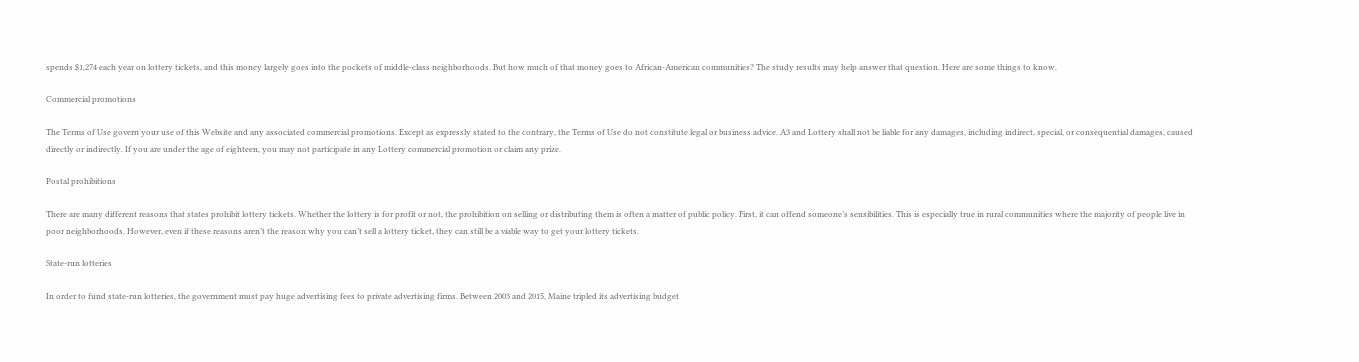spends $1,274 each year on lottery tickets, and this money largely goes into the pockets of middle-class neighborhoods. But how much of that money goes to African-American communities? The study results may help answer that question. Here are some things to know.

Commercial promotions

The Terms of Use govern your use of this Website and any associated commercial promotions. Except as expressly stated to the contrary, the Terms of Use do not constitute legal or business advice. A3 and Lottery shall not be liable for any damages, including indirect, special, or consequential damages, caused directly or indirectly. If you are under the age of eighteen, you may not participate in any Lottery commercial promotion or claim any prize.

Postal prohibitions

There are many different reasons that states prohibit lottery tickets. Whether the lottery is for profit or not, the prohibition on selling or distributing them is often a matter of public policy. First, it can offend someone’s sensibilities. This is especially true in rural communities where the majority of people live in poor neighborhoods. However, even if these reasons aren’t the reason why you can’t sell a lottery ticket, they can still be a viable way to get your lottery tickets.

State-run lotteries

In order to fund state-run lotteries, the government must pay huge advertising fees to private advertising firms. Between 2003 and 2015, Maine tripled its advertising budget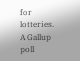for lotteries. A Gallup poll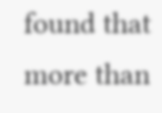found that more than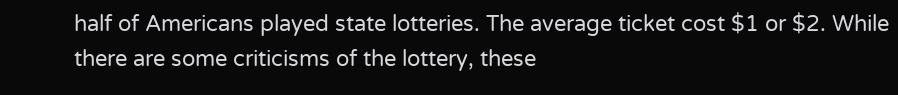half of Americans played state lotteries. The average ticket cost $1 or $2. While there are some criticisms of the lottery, these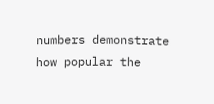numbers demonstrate how popular the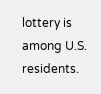lottery is among U.S. residents.